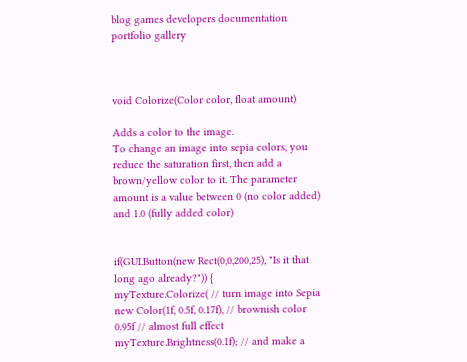blog games developers documentation portfolio gallery



void Colorize(Color color, float amount)

Adds a color to the image.
To change an image into sepia colors, you reduce the saturation first, then add a brown/yellow color to it. The parameter amount is a value between 0 (no color added) and 1.0 (fully added color)


if(GUI.Button(new Rect(0,0,200,25), "Is it that long ago already?")) {
myTexture.Colorize( // turn image into Sepia
new Color(1f, 0.5f, 0.17f), // brownish color
0.95f // almost full effect
myTexture.Brightness(0.1f); // and make a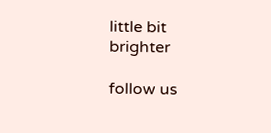little bit brighter

follow us